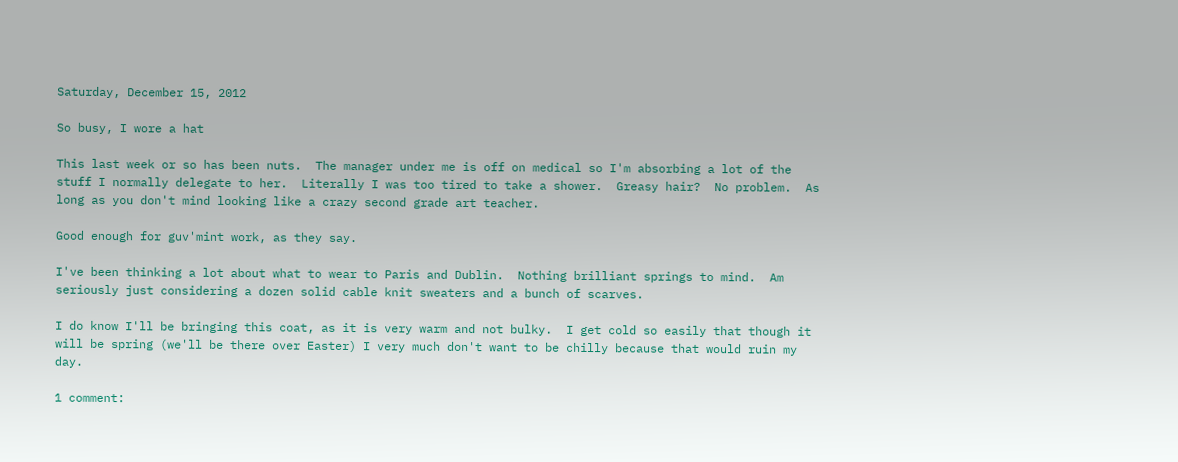Saturday, December 15, 2012

So busy, I wore a hat

This last week or so has been nuts.  The manager under me is off on medical so I'm absorbing a lot of the stuff I normally delegate to her.  Literally I was too tired to take a shower.  Greasy hair?  No problem.  As long as you don't mind looking like a crazy second grade art teacher.

Good enough for guv'mint work, as they say.

I've been thinking a lot about what to wear to Paris and Dublin.  Nothing brilliant springs to mind.  Am seriously just considering a dozen solid cable knit sweaters and a bunch of scarves.

I do know I'll be bringing this coat, as it is very warm and not bulky.  I get cold so easily that though it will be spring (we'll be there over Easter) I very much don't want to be chilly because that would ruin my day.

1 comment: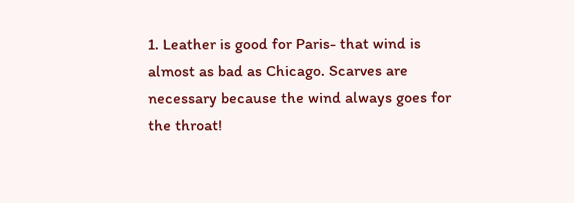1. Leather is good for Paris- that wind is almost as bad as Chicago. Scarves are necessary because the wind always goes for the throat!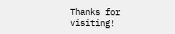Thanks for visiting!